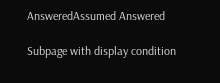AnsweredAssumed Answered

Subpage with display condition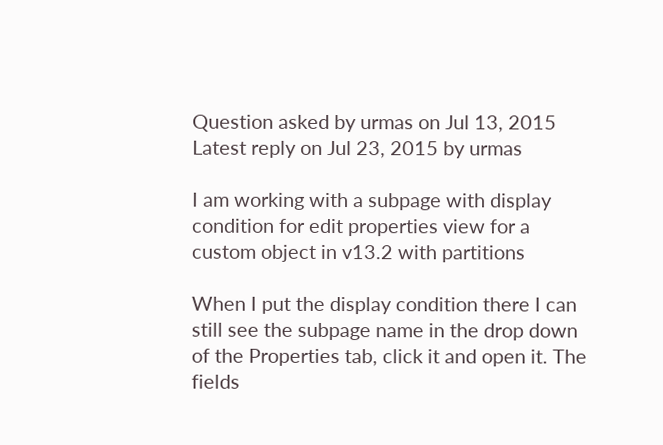Question asked by urmas on Jul 13, 2015
Latest reply on Jul 23, 2015 by urmas

I am working with a subpage with display condition for edit properties view for a custom object in v13.2 with partitions

When I put the display condition there I can still see the subpage name in the drop down of the Properties tab, click it and open it. The fields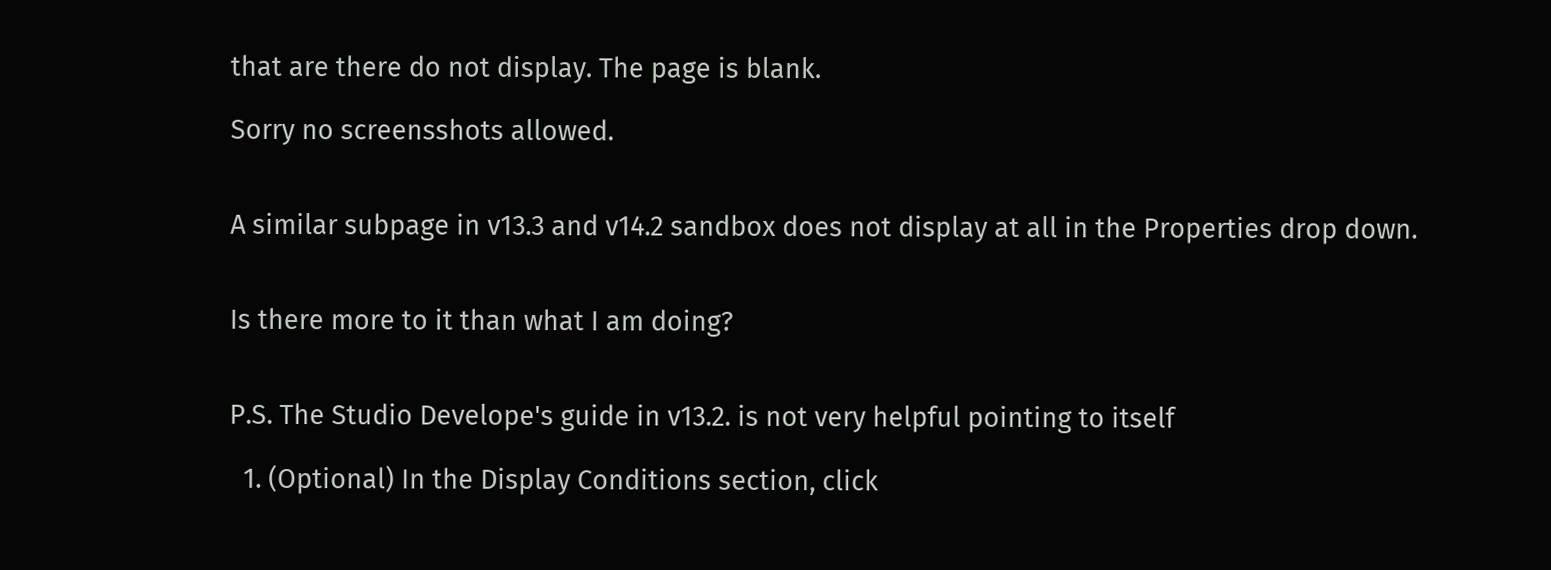that are there do not display. The page is blank.

Sorry no screensshots allowed.


A similar subpage in v13.3 and v14.2 sandbox does not display at all in the Properties drop down.


Is there more to it than what I am doing?


P.S. The Studio Develope's guide in v13.2. is not very helpful pointing to itself

  1. (Optional) In the Display Conditions section, click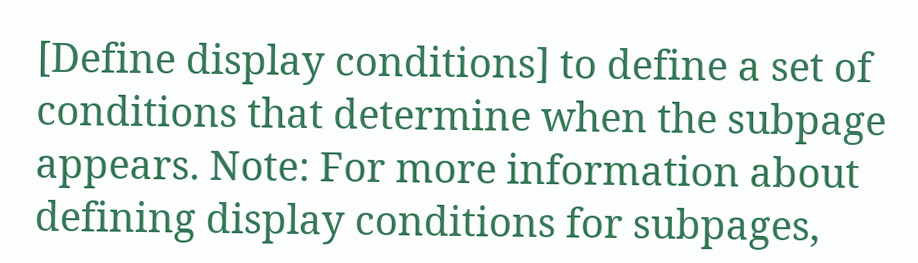[Define display conditions] to define a set of conditions that determine when the subpage appears. Note: For more information about defining display conditions for subpages,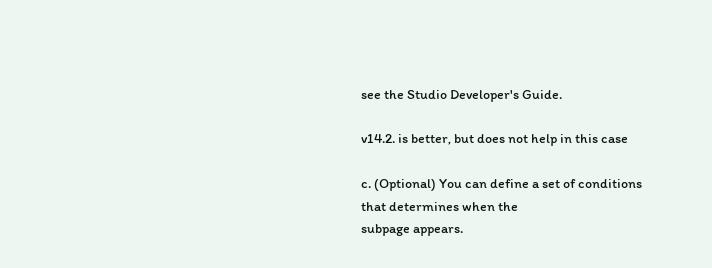see the Studio Developer's Guide.

v14.2. is better, but does not help in this case

c. (Optional) You can define a set of conditions that determines when the
subpage appears.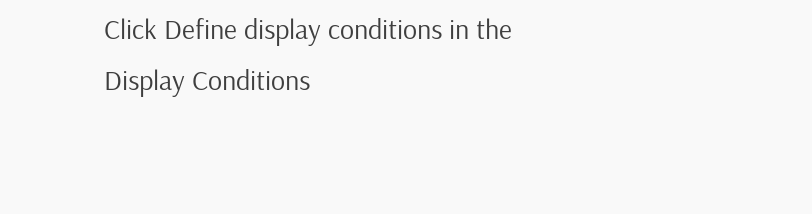Click Define display conditions in the Display Conditions